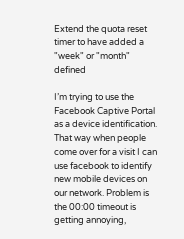Extend the quota reset timer to have added a "week" or "month" defined

I’m trying to use the Facebook Captive Portal as a device identification. That way when people come over for a visit I can use facebook to identify new mobile devices on our network. Problem is the 00:00 timeout is getting annoying,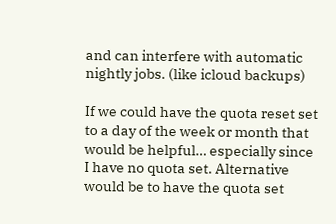and can interfere with automatic nightly jobs. (like icloud backups)

If we could have the quota reset set to a day of the week or month that would be helpful… especially since I have no quota set. Alternative would be to have the quota set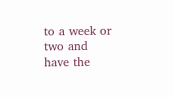to a week or two and have the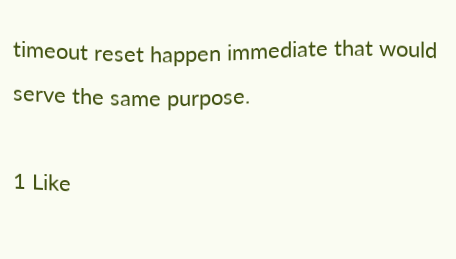timeout reset happen immediate that would serve the same purpose.

1 Like